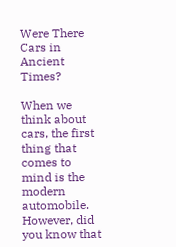Were There Cars in Ancient Times?

When we think about cars, the first thing that comes to mind is the modern automobile. However, did you know that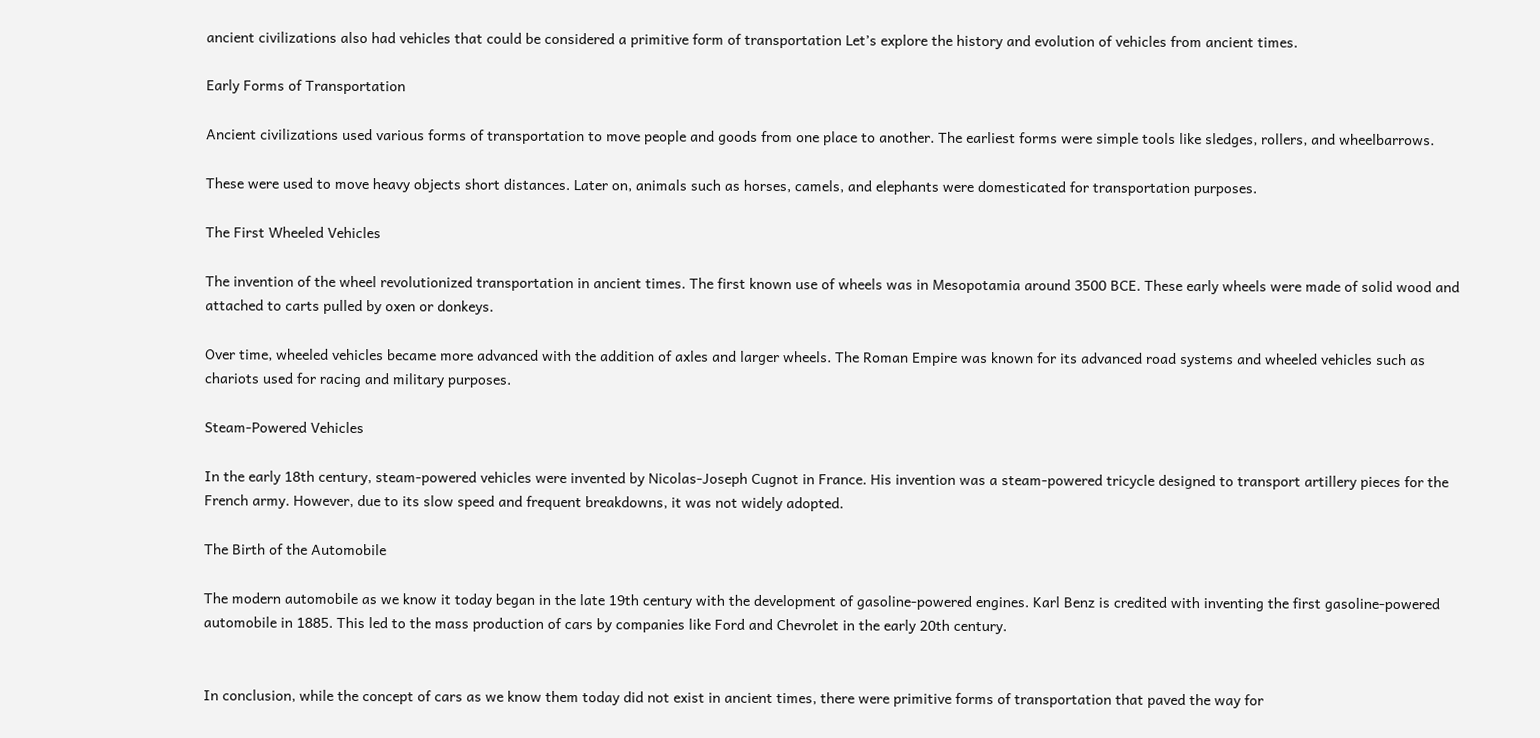ancient civilizations also had vehicles that could be considered a primitive form of transportation Let’s explore the history and evolution of vehicles from ancient times.

Early Forms of Transportation

Ancient civilizations used various forms of transportation to move people and goods from one place to another. The earliest forms were simple tools like sledges, rollers, and wheelbarrows.

These were used to move heavy objects short distances. Later on, animals such as horses, camels, and elephants were domesticated for transportation purposes.

The First Wheeled Vehicles

The invention of the wheel revolutionized transportation in ancient times. The first known use of wheels was in Mesopotamia around 3500 BCE. These early wheels were made of solid wood and attached to carts pulled by oxen or donkeys.

Over time, wheeled vehicles became more advanced with the addition of axles and larger wheels. The Roman Empire was known for its advanced road systems and wheeled vehicles such as chariots used for racing and military purposes.

Steam-Powered Vehicles

In the early 18th century, steam-powered vehicles were invented by Nicolas-Joseph Cugnot in France. His invention was a steam-powered tricycle designed to transport artillery pieces for the French army. However, due to its slow speed and frequent breakdowns, it was not widely adopted.

The Birth of the Automobile

The modern automobile as we know it today began in the late 19th century with the development of gasoline-powered engines. Karl Benz is credited with inventing the first gasoline-powered automobile in 1885. This led to the mass production of cars by companies like Ford and Chevrolet in the early 20th century.


In conclusion, while the concept of cars as we know them today did not exist in ancient times, there were primitive forms of transportation that paved the way for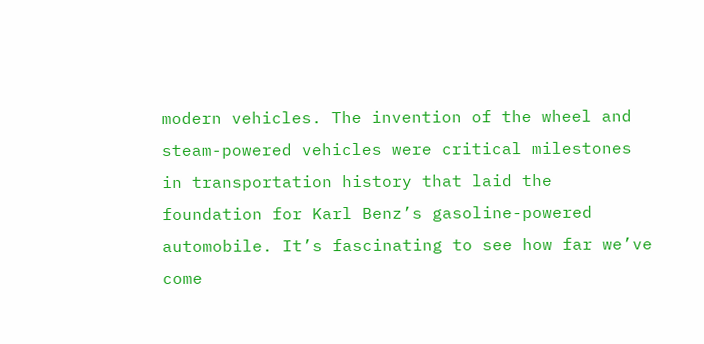modern vehicles. The invention of the wheel and steam-powered vehicles were critical milestones in transportation history that laid the foundation for Karl Benz’s gasoline-powered automobile. It’s fascinating to see how far we’ve come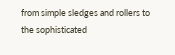from simple sledges and rollers to the sophisticated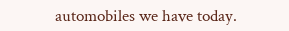automobiles we have today.